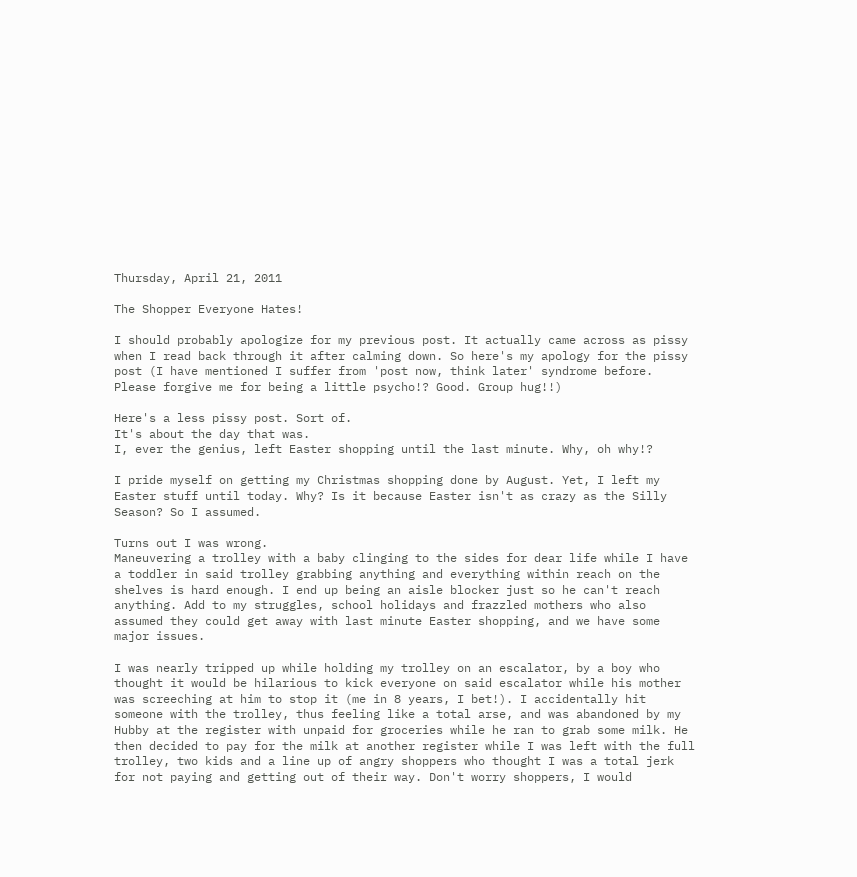Thursday, April 21, 2011

The Shopper Everyone Hates!

I should probably apologize for my previous post. It actually came across as pissy when I read back through it after calming down. So here's my apology for the pissy post (I have mentioned I suffer from 'post now, think later' syndrome before. Please forgive me for being a little psycho!? Good. Group hug!!)

Here's a less pissy post. Sort of.
It's about the day that was.
I, ever the genius, left Easter shopping until the last minute. Why, oh why!?

I pride myself on getting my Christmas shopping done by August. Yet, I left my Easter stuff until today. Why? Is it because Easter isn't as crazy as the Silly Season? So I assumed.

Turns out I was wrong.
Maneuvering a trolley with a baby clinging to the sides for dear life while I have a toddler in said trolley grabbing anything and everything within reach on the shelves is hard enough. I end up being an aisle blocker just so he can't reach anything. Add to my struggles, school holidays and frazzled mothers who also assumed they could get away with last minute Easter shopping, and we have some major issues.

I was nearly tripped up while holding my trolley on an escalator, by a boy who thought it would be hilarious to kick everyone on said escalator while his mother was screeching at him to stop it (me in 8 years, I bet!). I accidentally hit someone with the trolley, thus feeling like a total arse, and was abandoned by my Hubby at the register with unpaid for groceries while he ran to grab some milk. He then decided to pay for the milk at another register while I was left with the full trolley, two kids and a line up of angry shoppers who thought I was a total jerk for not paying and getting out of their way. Don't worry shoppers, I would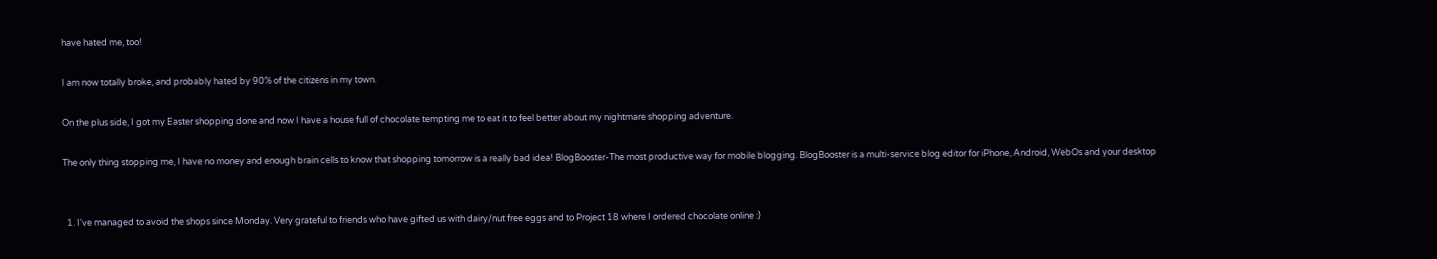have hated me, too!

I am now totally broke, and probably hated by 90% of the citizens in my town.

On the plus side, I got my Easter shopping done and now I have a house full of chocolate tempting me to eat it to feel better about my nightmare shopping adventure.

The only thing stopping me, I have no money and enough brain cells to know that shopping tomorrow is a really bad idea! BlogBooster-The most productive way for mobile blogging. BlogBooster is a multi-service blog editor for iPhone, Android, WebOs and your desktop


  1. I've managed to avoid the shops since Monday. Very grateful to friends who have gifted us with dairy/nut free eggs and to Project 18 where I ordered chocolate online :)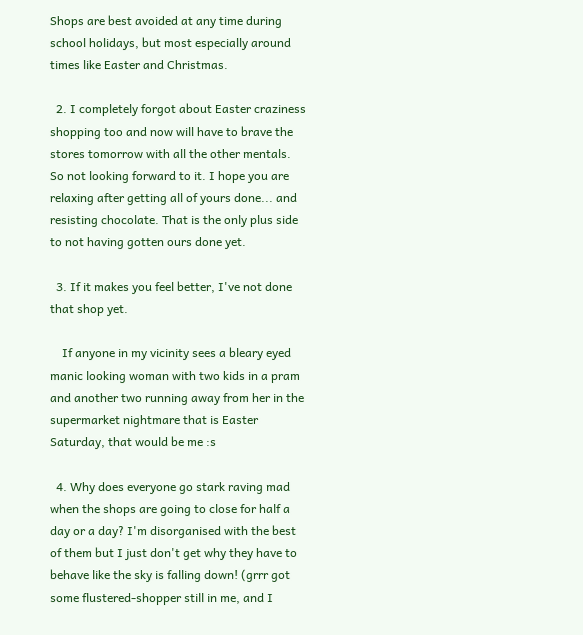Shops are best avoided at any time during school holidays, but most especially around times like Easter and Christmas.

  2. I completely forgot about Easter craziness shopping too and now will have to brave the stores tomorrow with all the other mentals. So not looking forward to it. I hope you are relaxing after getting all of yours done... and resisting chocolate. That is the only plus side to not having gotten ours done yet.

  3. If it makes you feel better, I've not done that shop yet.

    If anyone in my vicinity sees a bleary eyed manic looking woman with two kids in a pram and another two running away from her in the supermarket nightmare that is Easter Saturday, that would be me :s

  4. Why does everyone go stark raving mad when the shops are going to close for half a day or a day? I'm disorganised with the best of them but I just don't get why they have to behave like the sky is falling down! (grrr got some flustered-shopper still in me, and I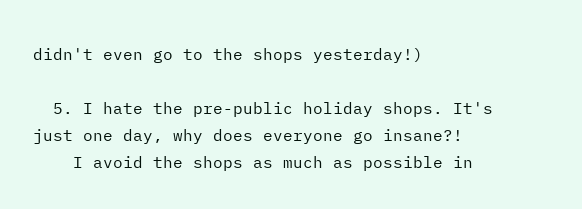didn't even go to the shops yesterday!)

  5. I hate the pre-public holiday shops. It's just one day, why does everyone go insane?!
    I avoid the shops as much as possible in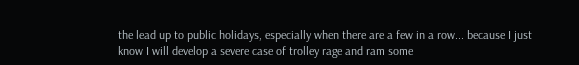the lead up to public holidays, especially when there are a few in a row... because I just know I will develop a severe case of trolley rage and ram some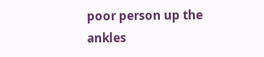poor person up the ankles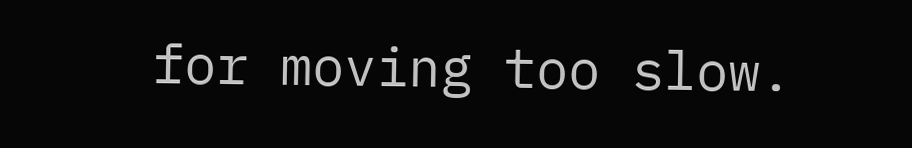for moving too slow.